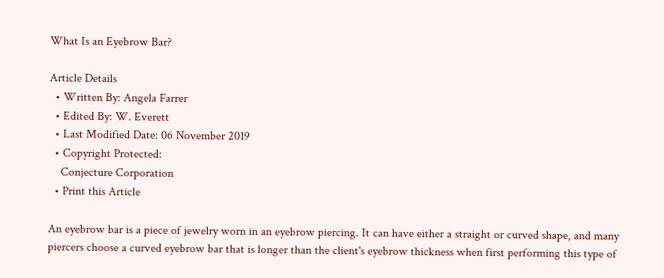What Is an Eyebrow Bar?

Article Details
  • Written By: Angela Farrer
  • Edited By: W. Everett
  • Last Modified Date: 06 November 2019
  • Copyright Protected:
    Conjecture Corporation
  • Print this Article

An eyebrow bar is a piece of jewelry worn in an eyebrow piercing. It can have either a straight or curved shape, and many piercers choose a curved eyebrow bar that is longer than the client's eyebrow thickness when first performing this type of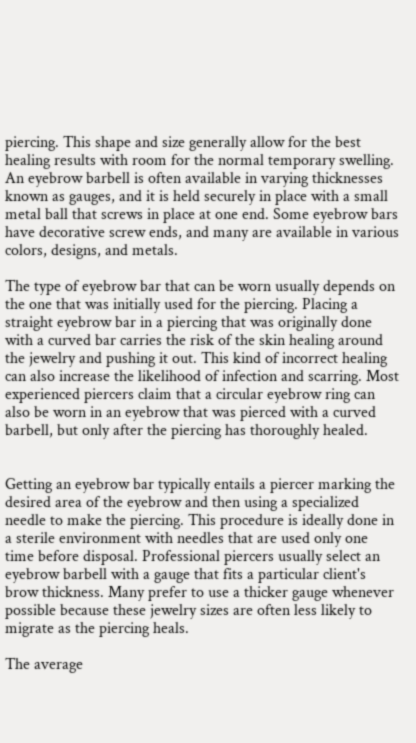piercing. This shape and size generally allow for the best healing results with room for the normal temporary swelling. An eyebrow barbell is often available in varying thicknesses known as gauges, and it is held securely in place with a small metal ball that screws in place at one end. Some eyebrow bars have decorative screw ends, and many are available in various colors, designs, and metals.

The type of eyebrow bar that can be worn usually depends on the one that was initially used for the piercing. Placing a straight eyebrow bar in a piercing that was originally done with a curved bar carries the risk of the skin healing around the jewelry and pushing it out. This kind of incorrect healing can also increase the likelihood of infection and scarring. Most experienced piercers claim that a circular eyebrow ring can also be worn in an eyebrow that was pierced with a curved barbell, but only after the piercing has thoroughly healed.


Getting an eyebrow bar typically entails a piercer marking the desired area of the eyebrow and then using a specialized needle to make the piercing. This procedure is ideally done in a sterile environment with needles that are used only one time before disposal. Professional piercers usually select an eyebrow barbell with a gauge that fits a particular client's brow thickness. Many prefer to use a thicker gauge whenever possible because these jewelry sizes are often less likely to migrate as the piercing heals.

The average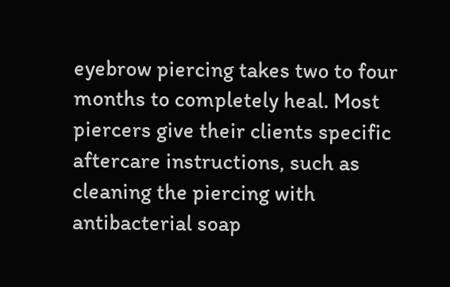eyebrow piercing takes two to four months to completely heal. Most piercers give their clients specific aftercare instructions, such as cleaning the piercing with antibacterial soap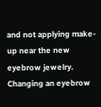and not applying make-up near the new eyebrow jewelry. Changing an eyebrow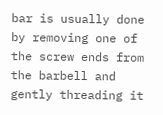bar is usually done by removing one of the screw ends from the barbell and gently threading it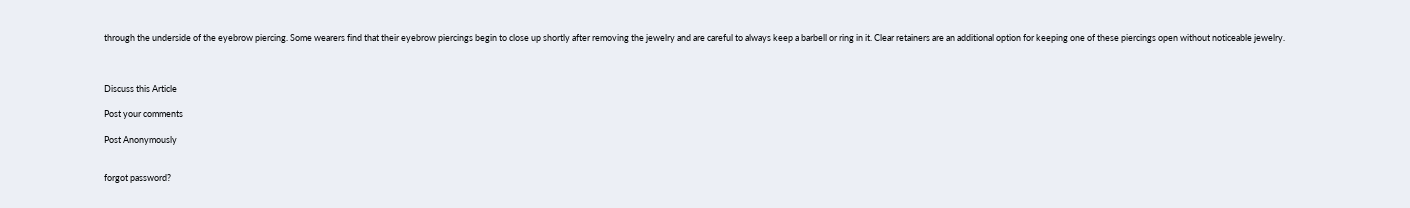through the underside of the eyebrow piercing. Some wearers find that their eyebrow piercings begin to close up shortly after removing the jewelry and are careful to always keep a barbell or ring in it. Clear retainers are an additional option for keeping one of these piercings open without noticeable jewelry.



Discuss this Article

Post your comments

Post Anonymously


forgot password?